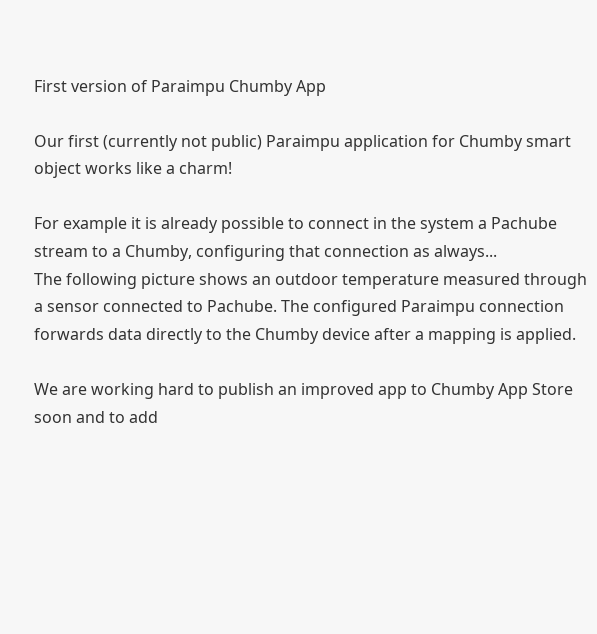First version of Paraimpu Chumby App

Our first (currently not public) Paraimpu application for Chumby smart object works like a charm!

For example it is already possible to connect in the system a Pachube stream to a Chumby, configuring that connection as always...
The following picture shows an outdoor temperature measured through a sensor connected to Pachube. The configured Paraimpu connection forwards data directly to the Chumby device after a mapping is applied.

We are working hard to publish an improved app to Chumby App Store soon and to add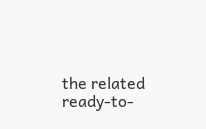the related ready-to-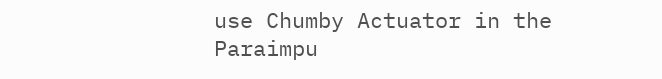use Chumby Actuator in the Paraimpu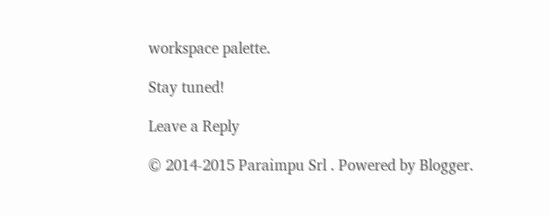workspace palette.

Stay tuned!

Leave a Reply

© 2014-2015 Paraimpu Srl . Powered by Blogger.